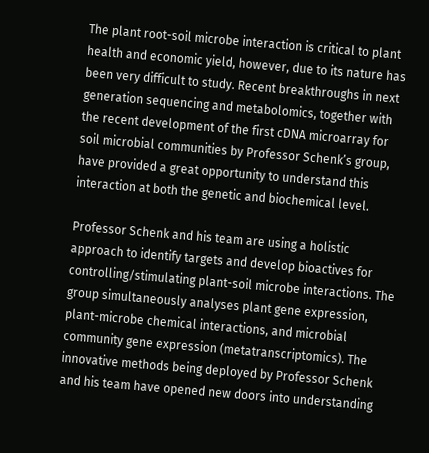The plant root-soil microbe interaction is critical to plant health and economic yield, however, due to its nature has been very difficult to study. Recent breakthroughs in next generation sequencing and metabolomics, together with the recent development of the first cDNA microarray for soil microbial communities by Professor Schenk’s group, have provided a great opportunity to understand this interaction at both the genetic and biochemical level.

Professor Schenk and his team are using a holistic approach to identify targets and develop bioactives for controlling/stimulating plant-soil microbe interactions. The group simultaneously analyses plant gene expression, plant-microbe chemical interactions, and microbial community gene expression (metatranscriptomics). The innovative methods being deployed by Professor Schenk and his team have opened new doors into understanding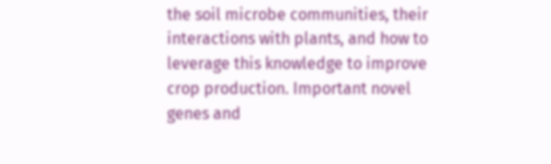the soil microbe communities, their interactions with plants, and how to leverage this knowledge to improve crop production. Important novel genes and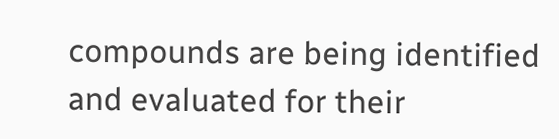compounds are being identified and evaluated for their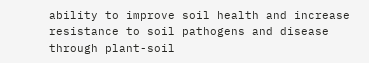ability to improve soil health and increase resistance to soil pathogens and disease through plant-soil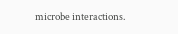microbe interactions.